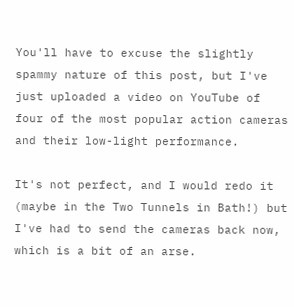You'll have to excuse the slightly spammy nature of this post, but I've just uploaded a video on YouTube of four of the most popular action cameras and their low-light performance.

It's not perfect, and I would redo it (maybe in the Two Tunnels in Bath!) but I've had to send the cameras back now, which is a bit of an arse.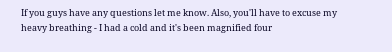If you guys have any questions let me know. Also, you'll have to excuse my heavy breathing - I had a cold and it's been magnified four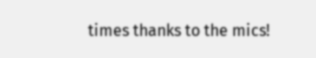times thanks to the mics!